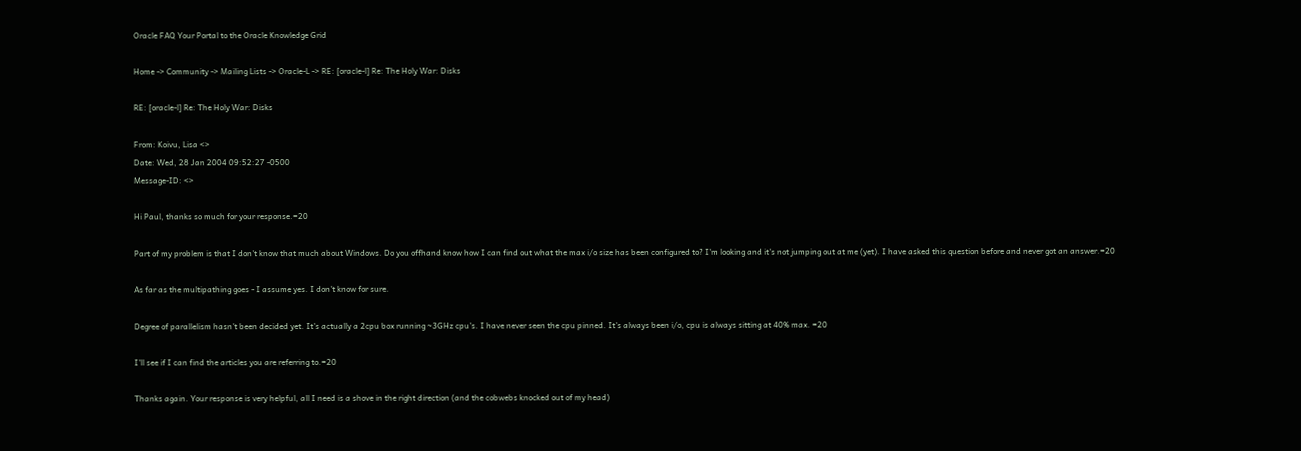Oracle FAQ Your Portal to the Oracle Knowledge Grid

Home -> Community -> Mailing Lists -> Oracle-L -> RE: [oracle-l] Re: The Holy War: Disks

RE: [oracle-l] Re: The Holy War: Disks

From: Koivu, Lisa <>
Date: Wed, 28 Jan 2004 09:52:27 -0500
Message-ID: <>

Hi Paul, thanks so much for your response.=20

Part of my problem is that I don't know that much about Windows. Do you offhand know how I can find out what the max i/o size has been configured to? I'm looking and it's not jumping out at me (yet). I have asked this question before and never got an answer.=20

As far as the multipathing goes - I assume yes. I don't know for sure.

Degree of parallelism hasn't been decided yet. It's actually a 2cpu box running ~3GHz cpu's. I have never seen the cpu pinned. It's always been i/o, cpu is always sitting at 40% max. =20

I'll see if I can find the articles you are referring to.=20

Thanks again. Your response is very helpful, all I need is a shove in the right direction (and the cobwebs knocked out of my head)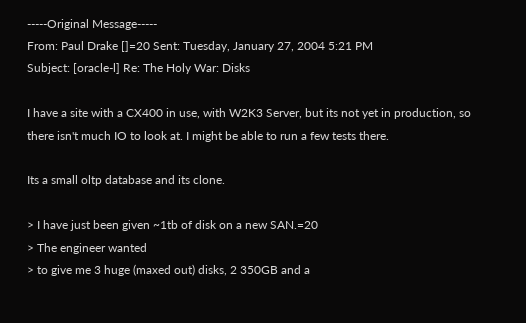-----Original Message-----
From: Paul Drake []=20 Sent: Tuesday, January 27, 2004 5:21 PM
Subject: [oracle-l] Re: The Holy War: Disks

I have a site with a CX400 in use, with W2K3 Server, but its not yet in production, so there isn't much IO to look at. I might be able to run a few tests there.

Its a small oltp database and its clone.

> I have just been given ~1tb of disk on a new SAN.=20
> The engineer wanted
> to give me 3 huge (maxed out) disks, 2 350GB and a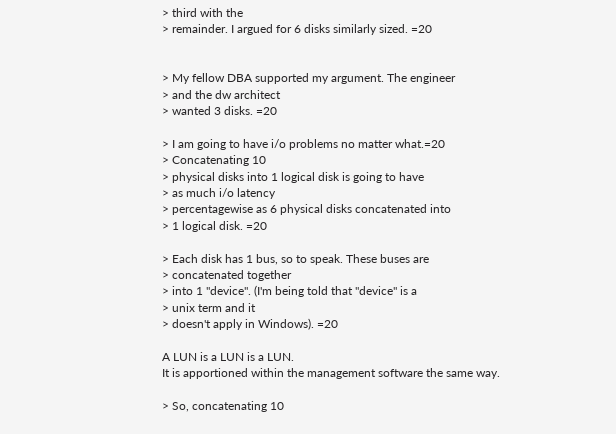> third with the
> remainder. I argued for 6 disks similarly sized. =20


> My fellow DBA supported my argument. The engineer
> and the dw architect
> wanted 3 disks. =20

> I am going to have i/o problems no matter what.=20
> Concatenating 10
> physical disks into 1 logical disk is going to have
> as much i/o latency
> percentagewise as 6 physical disks concatenated into
> 1 logical disk. =20

> Each disk has 1 bus, so to speak. These buses are
> concatenated together
> into 1 "device". (I'm being told that "device" is a
> unix term and it
> doesn't apply in Windows). =20

A LUN is a LUN is a LUN.
It is apportioned within the management software the same way.

> So, concatenating 10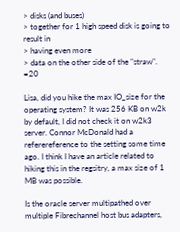> disks (and buses)
> together for 1 high speed disk is going to result in
> having even more
> data on the other side of the "straw". =20

Lisa, did you hike the max IO_size for the operating system? It was 256 KB on w2k by default, I did not check it on w2k3 server. Connor McDonald had a referereference to the setting some time ago. I think I have an article related to hiking this in the regsitry, a max size of 1 MB was possible.

Is the oracle server multipathed over multiple Fibrechannel host bus adapters,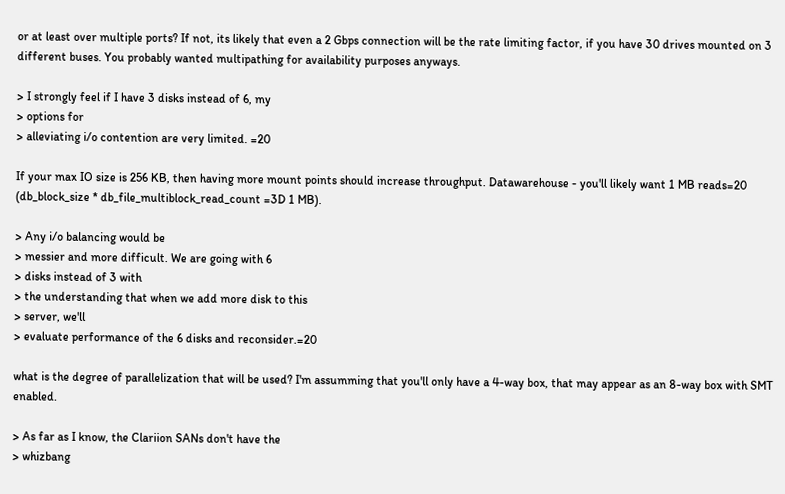or at least over multiple ports? If not, its likely that even a 2 Gbps connection will be the rate limiting factor, if you have 30 drives mounted on 3 different buses. You probably wanted multipathing for availability purposes anyways.

> I strongly feel if I have 3 disks instead of 6, my
> options for
> alleviating i/o contention are very limited. =20

If your max IO size is 256 KB, then having more mount points should increase throughput. Datawarehouse - you'll likely want 1 MB reads=20
(db_block_size * db_file_multiblock_read_count =3D 1 MB).

> Any i/o balancing would be
> messier and more difficult. We are going with 6
> disks instead of 3 with
> the understanding that when we add more disk to this
> server, we'll
> evaluate performance of the 6 disks and reconsider.=20

what is the degree of parallelization that will be used? I'm assumming that you'll only have a 4-way box, that may appear as an 8-way box with SMT enabled.

> As far as I know, the Clariion SANs don't have the
> whizbang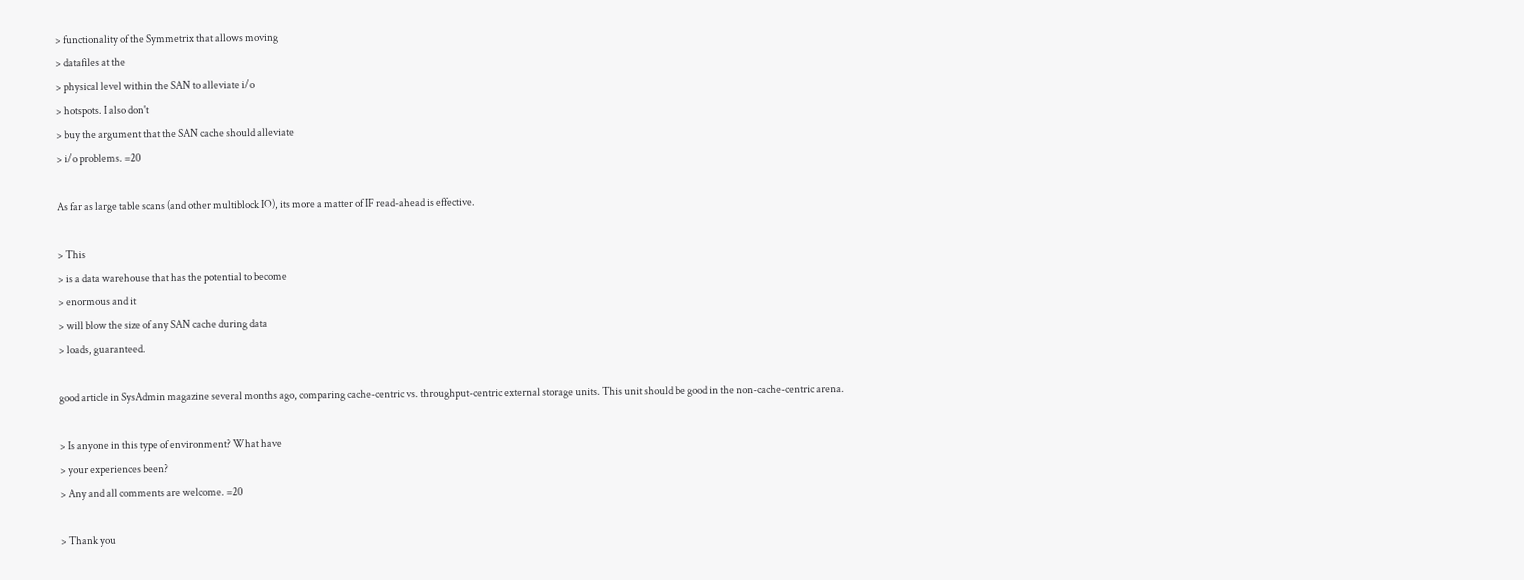> functionality of the Symmetrix that allows moving
> datafiles at the
> physical level within the SAN to alleviate i/o
> hotspots. I also don't
> buy the argument that the SAN cache should alleviate
> i/o problems. =20

As far as large table scans (and other multiblock IO), its more a matter of IF read-ahead is effective.

> This
> is a data warehouse that has the potential to become
> enormous and it
> will blow the size of any SAN cache during data
> loads, guaranteed.

good article in SysAdmin magazine several months ago, comparing cache-centric vs. throughput-centric external storage units. This unit should be good in the non-cache-centric arena.

> Is anyone in this type of environment? What have
> your experiences been?
> Any and all comments are welcome. =20

> Thank you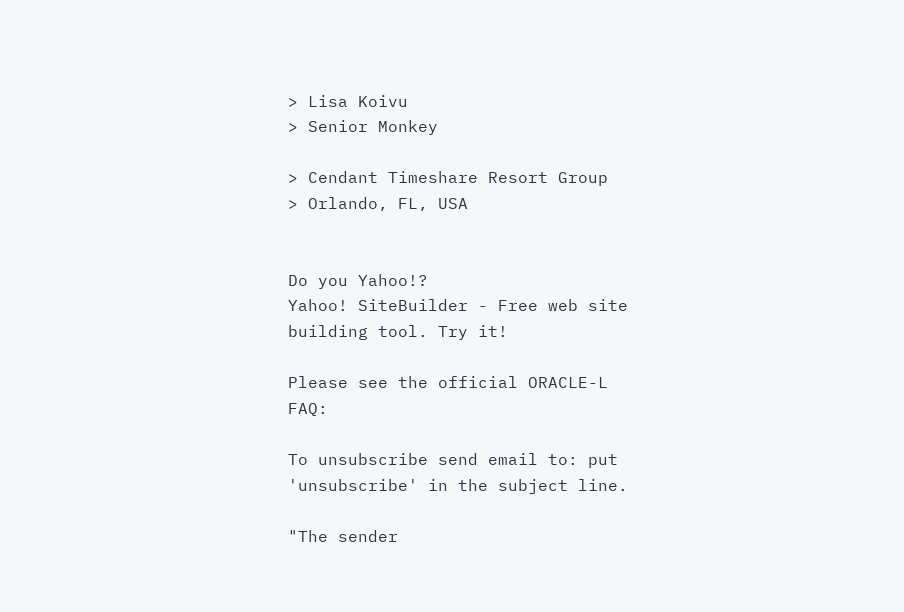> Lisa Koivu
> Senior Monkey

> Cendant Timeshare Resort Group
> Orlando, FL, USA


Do you Yahoo!?
Yahoo! SiteBuilder - Free web site building tool. Try it!

Please see the official ORACLE-L FAQ:

To unsubscribe send email to: put 'unsubscribe' in the subject line.

"The sender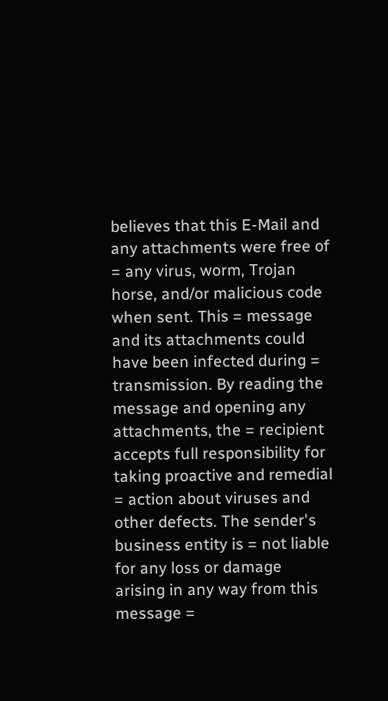believes that this E-Mail and any attachments were free of = any virus, worm, Trojan horse, and/or malicious code when sent. This = message and its attachments could have been infected during = transmission. By reading the message and opening any attachments, the = recipient accepts full responsibility for taking proactive and remedial = action about viruses and other defects. The sender's business entity is = not liable for any loss or damage arising in any way from this message =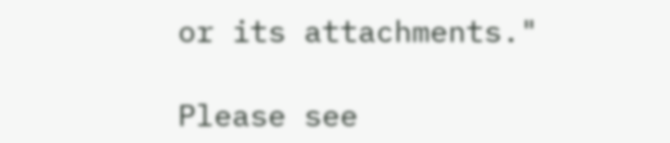or its attachments."

Please see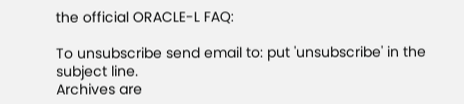the official ORACLE-L FAQ:

To unsubscribe send email to: put 'unsubscribe' in the subject line.
Archives are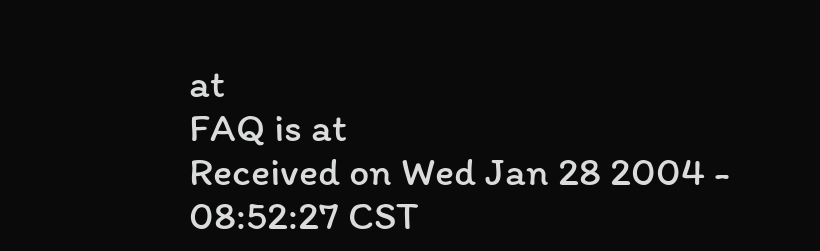at
FAQ is at
Received on Wed Jan 28 2004 - 08:52:27 CST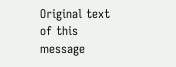Original text of this message